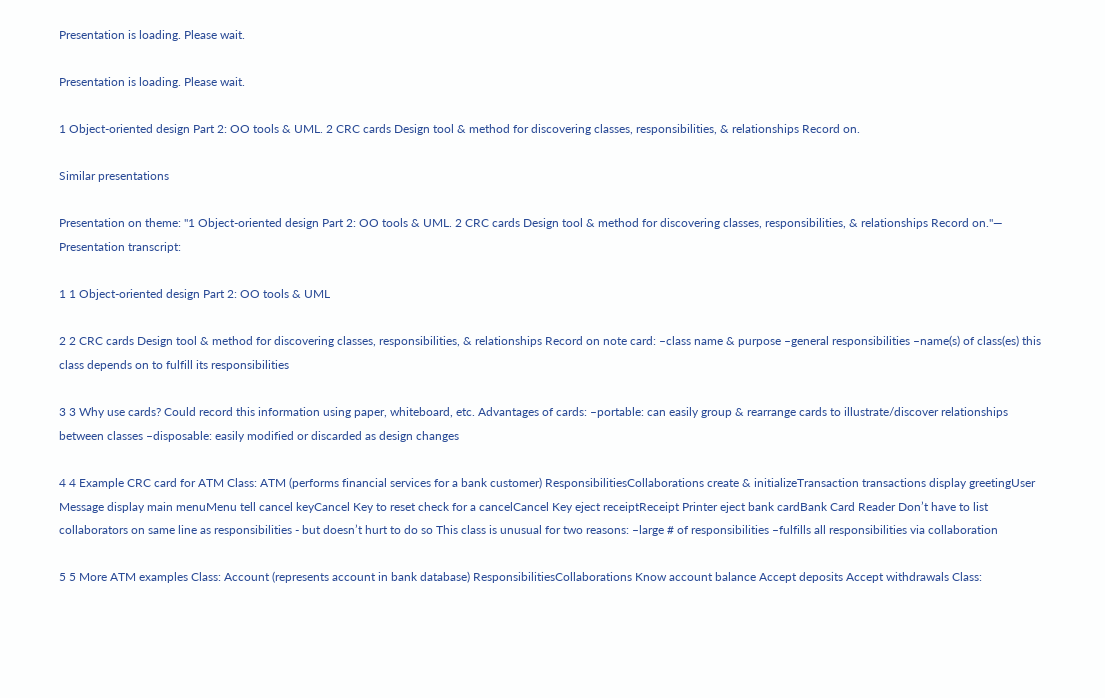Presentation is loading. Please wait.

Presentation is loading. Please wait.

1 Object-oriented design Part 2: OO tools & UML. 2 CRC cards Design tool & method for discovering classes, responsibilities, & relationships Record on.

Similar presentations

Presentation on theme: "1 Object-oriented design Part 2: OO tools & UML. 2 CRC cards Design tool & method for discovering classes, responsibilities, & relationships Record on."— Presentation transcript:

1 1 Object-oriented design Part 2: OO tools & UML

2 2 CRC cards Design tool & method for discovering classes, responsibilities, & relationships Record on note card: –class name & purpose –general responsibilities –name(s) of class(es) this class depends on to fulfill its responsibilities

3 3 Why use cards? Could record this information using paper, whiteboard, etc. Advantages of cards: –portable: can easily group & rearrange cards to illustrate/discover relationships between classes –disposable: easily modified or discarded as design changes

4 4 Example CRC card for ATM Class: ATM (performs financial services for a bank customer) ResponsibilitiesCollaborations create & initializeTransaction transactions display greetingUser Message display main menuMenu tell cancel keyCancel Key to reset check for a cancelCancel Key eject receiptReceipt Printer eject bank cardBank Card Reader Don’t have to list collaborators on same line as responsibilities - but doesn’t hurt to do so This class is unusual for two reasons: –large # of responsibilities –fulfills all responsibilities via collaboration

5 5 More ATM examples Class: Account (represents account in bank database) ResponsibilitiesCollaborations Know account balance Accept deposits Accept withdrawals Class: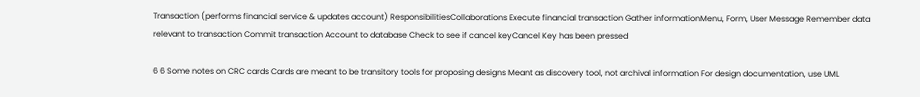Transaction (performs financial service & updates account) ResponsibilitiesCollaborations Execute financial transaction Gather informationMenu, Form, User Message Remember data relevant to transaction Commit transaction Account to database Check to see if cancel keyCancel Key has been pressed

6 6 Some notes on CRC cards Cards are meant to be transitory tools for proposing designs Meant as discovery tool, not archival information For design documentation, use UML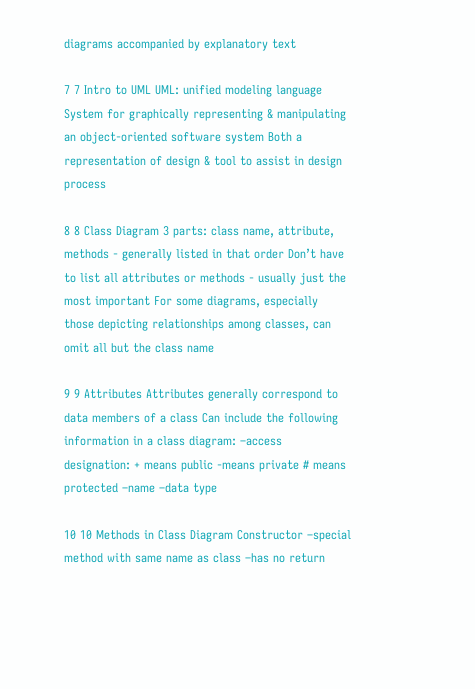diagrams accompanied by explanatory text

7 7 Intro to UML UML: unified modeling language System for graphically representing & manipulating an object-oriented software system Both a representation of design & tool to assist in design process

8 8 Class Diagram 3 parts: class name, attribute, methods - generally listed in that order Don’t have to list all attributes or methods - usually just the most important For some diagrams, especially those depicting relationships among classes, can omit all but the class name

9 9 Attributes Attributes generally correspond to data members of a class Can include the following information in a class diagram: –access designation: + means public -means private # means protected –name –data type

10 10 Methods in Class Diagram Constructor –special method with same name as class –has no return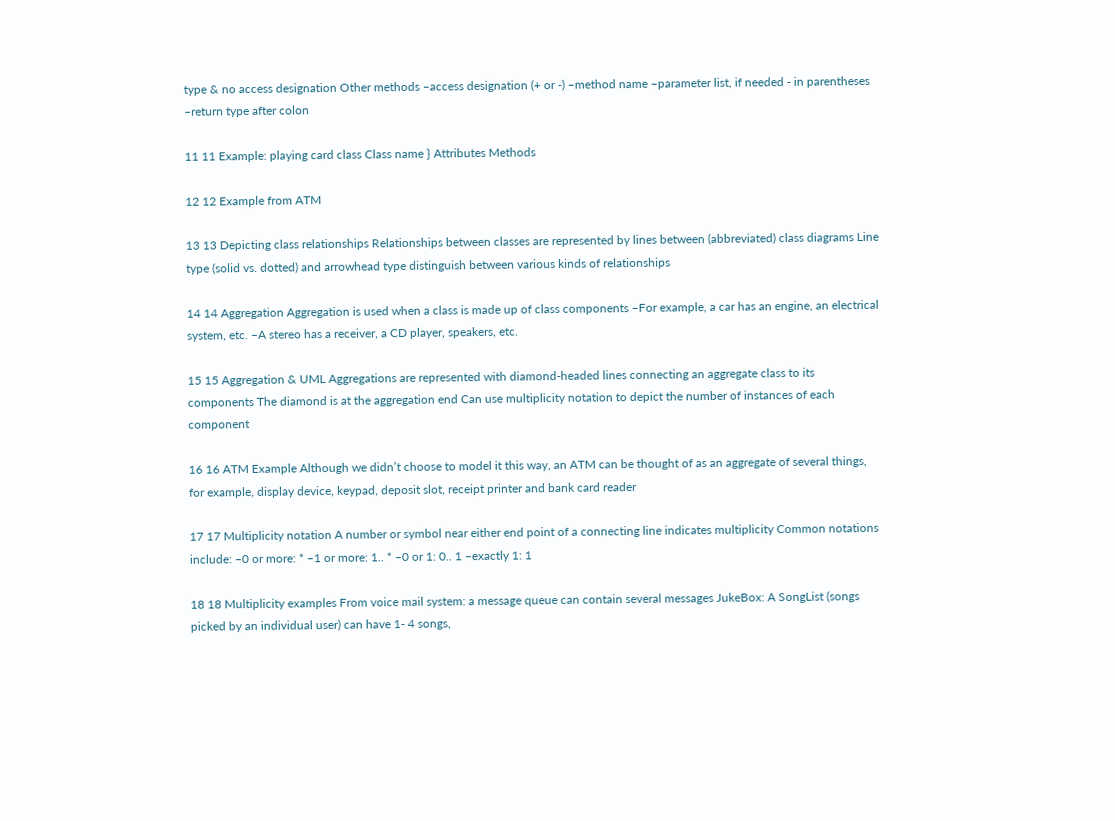type & no access designation Other methods –access designation (+ or -) –method name –parameter list, if needed - in parentheses –return type after colon

11 11 Example: playing card class Class name } Attributes Methods

12 12 Example from ATM

13 13 Depicting class relationships Relationships between classes are represented by lines between (abbreviated) class diagrams Line type (solid vs. dotted) and arrowhead type distinguish between various kinds of relationships

14 14 Aggregation Aggregation is used when a class is made up of class components –For example, a car has an engine, an electrical system, etc. –A stereo has a receiver, a CD player, speakers, etc.

15 15 Aggregation & UML Aggregations are represented with diamond-headed lines connecting an aggregate class to its components The diamond is at the aggregation end Can use multiplicity notation to depict the number of instances of each component

16 16 ATM Example Although we didn’t choose to model it this way, an ATM can be thought of as an aggregate of several things, for example, display device, keypad, deposit slot, receipt printer and bank card reader

17 17 Multiplicity notation A number or symbol near either end point of a connecting line indicates multiplicity Common notations include: –0 or more: * –1 or more: 1.. * –0 or 1: 0.. 1 –exactly 1: 1

18 18 Multiplicity examples From voice mail system: a message queue can contain several messages JukeBox: A SongList (songs picked by an individual user) can have 1- 4 songs,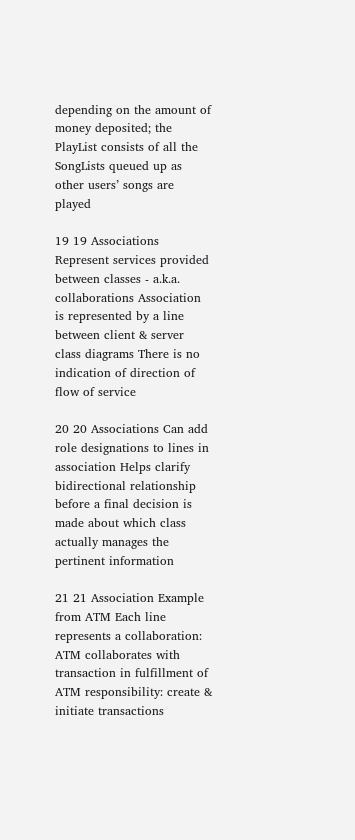depending on the amount of money deposited; the PlayList consists of all the SongLists queued up as other users’ songs are played

19 19 Associations Represent services provided between classes - a.k.a. collaborations Association is represented by a line between client & server class diagrams There is no indication of direction of flow of service

20 20 Associations Can add role designations to lines in association Helps clarify bidirectional relationship before a final decision is made about which class actually manages the pertinent information

21 21 Association Example from ATM Each line represents a collaboration: ATM collaborates with transaction in fulfillment of ATM responsibility: create & initiate transactions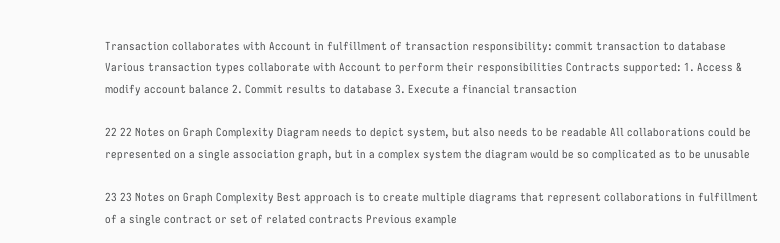Transaction collaborates with Account in fulfillment of transaction responsibility: commit transaction to database Various transaction types collaborate with Account to perform their responsibilities Contracts supported: 1. Access & modify account balance 2. Commit results to database 3. Execute a financial transaction

22 22 Notes on Graph Complexity Diagram needs to depict system, but also needs to be readable All collaborations could be represented on a single association graph, but in a complex system the diagram would be so complicated as to be unusable

23 23 Notes on Graph Complexity Best approach is to create multiple diagrams that represent collaborations in fulfillment of a single contract or set of related contracts Previous example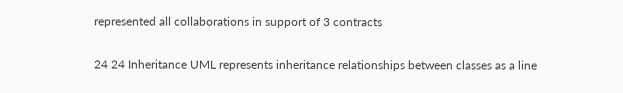represented all collaborations in support of 3 contracts

24 24 Inheritance UML represents inheritance relationships between classes as a line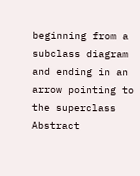beginning from a subclass diagram and ending in an arrow pointing to the superclass Abstract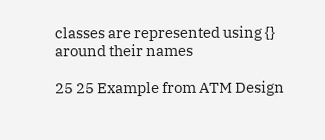classes are represented using {} around their names

25 25 Example from ATM Design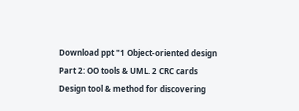Download ppt "1 Object-oriented design Part 2: OO tools & UML. 2 CRC cards Design tool & method for discovering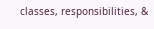classes, responsibilities, &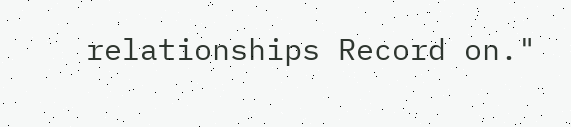relationships Record on."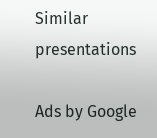Similar presentations

Ads by Google